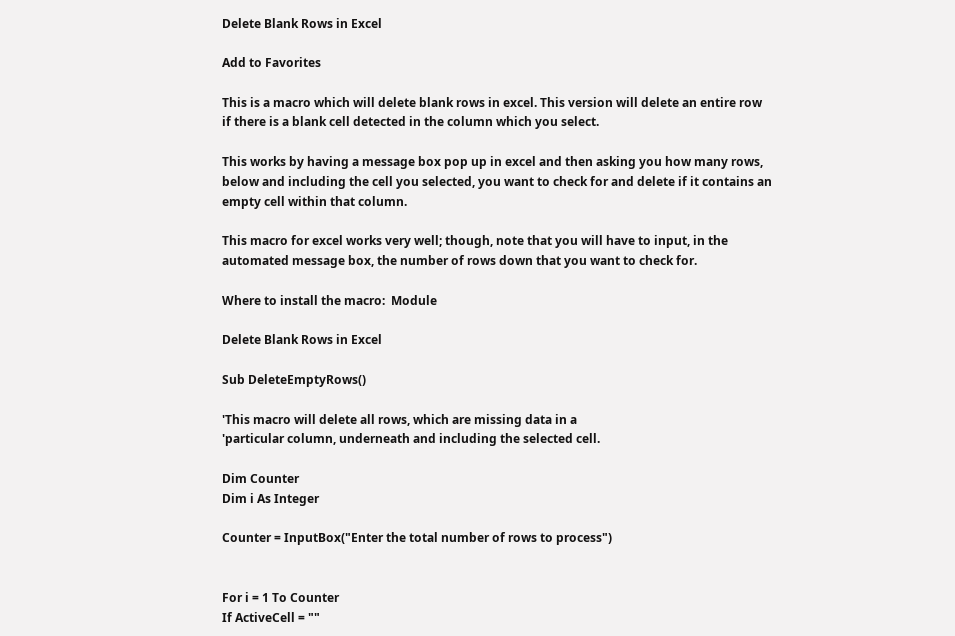Delete Blank Rows in Excel

Add to Favorites

This is a macro which will delete blank rows in excel. This version will delete an entire row if there is a blank cell detected in the column which you select.

This works by having a message box pop up in excel and then asking you how many rows, below and including the cell you selected, you want to check for and delete if it contains an empty cell within that column.

This macro for excel works very well; though, note that you will have to input, in the automated message box, the number of rows down that you want to check for.

Where to install the macro:  Module

Delete Blank Rows in Excel

Sub DeleteEmptyRows()

'This macro will delete all rows, which are missing data in a
'particular column, underneath and including the selected cell.

Dim Counter
Dim i As Integer

Counter = InputBox("Enter the total number of rows to process")


For i = 1 To Counter
If ActiveCell = ""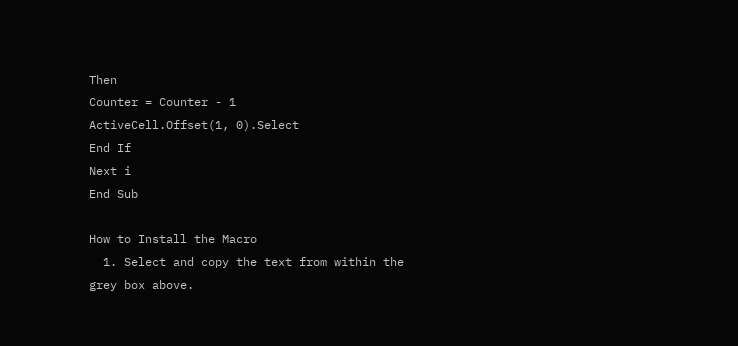Then
Counter = Counter - 1
ActiveCell.Offset(1, 0).Select
End If
Next i
End Sub

How to Install the Macro
  1. Select and copy the text from within the grey box above.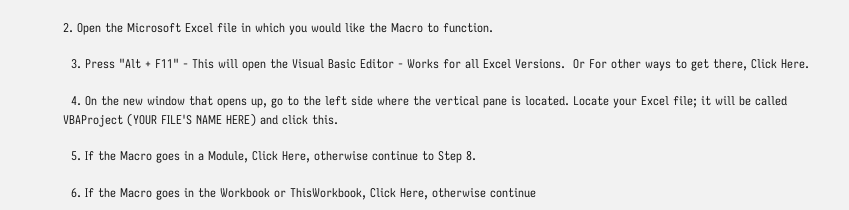2. Open the Microsoft Excel file in which you would like the Macro to function.

  3. Press "Alt + F11" - This will open the Visual Basic Editor - Works for all Excel Versions.  Or For other ways to get there, Click Here.

  4. On the new window that opens up, go to the left side where the vertical pane is located. Locate your Excel file; it will be called VBAProject (YOUR FILE'S NAME HERE) and click this.

  5. If the Macro goes in a Module, Click Here, otherwise continue to Step 8.

  6. If the Macro goes in the Workbook or ThisWorkbook, Click Here, otherwise continue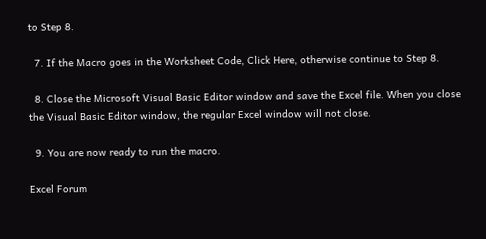to Step 8.

  7. If the Macro goes in the Worksheet Code, Click Here, otherwise continue to Step 8.

  8. Close the Microsoft Visual Basic Editor window and save the Excel file. When you close the Visual Basic Editor window, the regular Excel window will not close.

  9. You are now ready to run the macro.

Excel Forum